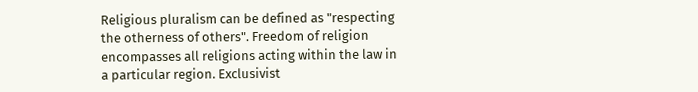Religious pluralism can be defined as "respecting the otherness of others". Freedom of religion encompasses all religions acting within the law in a particular region. Exclusivist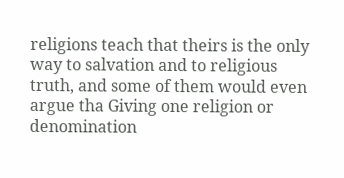religions teach that theirs is the only way to salvation and to religious truth, and some of them would even argue tha Giving one religion or denomination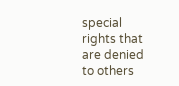special rights that are denied to others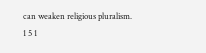can weaken religious pluralism.
1 5 1